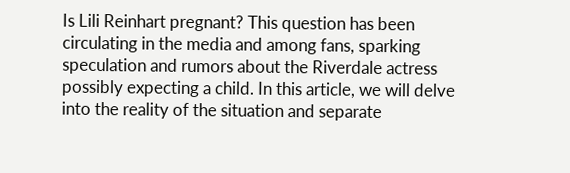Is Lili Reinhart pregnant? This question has been circulating in the media and among fans, sparking speculation and rumors about the Riverdale actress possibly expecting a child. In this article, we will delve into the reality of the situation and separate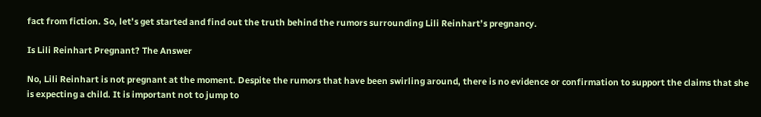fact from fiction. So, let’s get started and find out the truth behind the rumors surrounding Lili Reinhart’s pregnancy.

Is Lili Reinhart Pregnant? The Answer

No, Lili Reinhart is not pregnant at the moment. Despite the rumors that have been swirling around, there is no evidence or confirmation to support the claims that she is expecting a child. It is important not to jump to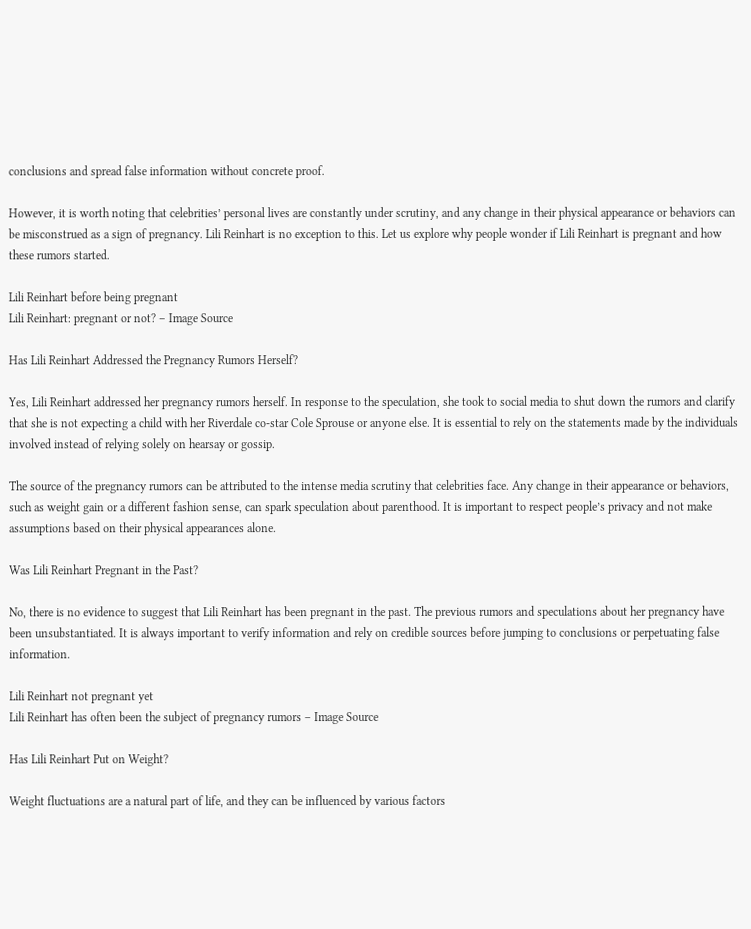conclusions and spread false information without concrete proof.

However, it is worth noting that celebrities’ personal lives are constantly under scrutiny, and any change in their physical appearance or behaviors can be misconstrued as a sign of pregnancy. Lili Reinhart is no exception to this. Let us explore why people wonder if Lili Reinhart is pregnant and how these rumors started.

Lili Reinhart before being pregnant
Lili Reinhart: pregnant or not? – Image Source

Has Lili Reinhart Addressed the Pregnancy Rumors Herself?

Yes, Lili Reinhart addressed her pregnancy rumors herself. In response to the speculation, she took to social media to shut down the rumors and clarify that she is not expecting a child with her Riverdale co-star Cole Sprouse or anyone else. It is essential to rely on the statements made by the individuals involved instead of relying solely on hearsay or gossip.

The source of the pregnancy rumors can be attributed to the intense media scrutiny that celebrities face. Any change in their appearance or behaviors, such as weight gain or a different fashion sense, can spark speculation about parenthood. It is important to respect people’s privacy and not make assumptions based on their physical appearances alone.

Was Lili Reinhart Pregnant in the Past?

No, there is no evidence to suggest that Lili Reinhart has been pregnant in the past. The previous rumors and speculations about her pregnancy have been unsubstantiated. It is always important to verify information and rely on credible sources before jumping to conclusions or perpetuating false information.

Lili Reinhart not pregnant yet
Lili Reinhart has often been the subject of pregnancy rumors – Image Source

Has Lili Reinhart Put on Weight?

Weight fluctuations are a natural part of life, and they can be influenced by various factors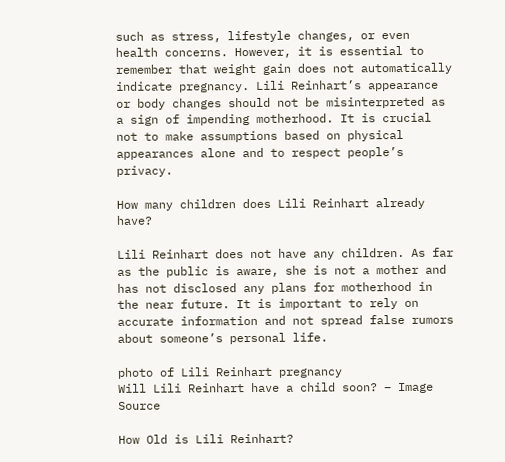such as stress, lifestyle changes, or even health concerns. However, it is essential to remember that weight gain does not automatically indicate pregnancy. Lili Reinhart’s appearance or body changes should not be misinterpreted as a sign of impending motherhood. It is crucial not to make assumptions based on physical appearances alone and to respect people’s privacy.

How many children does Lili Reinhart already have?

Lili Reinhart does not have any children. As far as the public is aware, she is not a mother and has not disclosed any plans for motherhood in the near future. It is important to rely on accurate information and not spread false rumors about someone’s personal life.

photo of Lili Reinhart pregnancy
Will Lili Reinhart have a child soon? – Image Source

How Old is Lili Reinhart?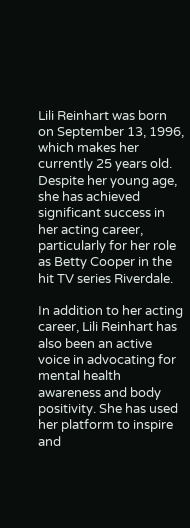Lili Reinhart was born on September 13, 1996, which makes her currently 25 years old. Despite her young age, she has achieved significant success in her acting career, particularly for her role as Betty Cooper in the hit TV series Riverdale.

In addition to her acting career, Lili Reinhart has also been an active voice in advocating for mental health awareness and body positivity. She has used her platform to inspire and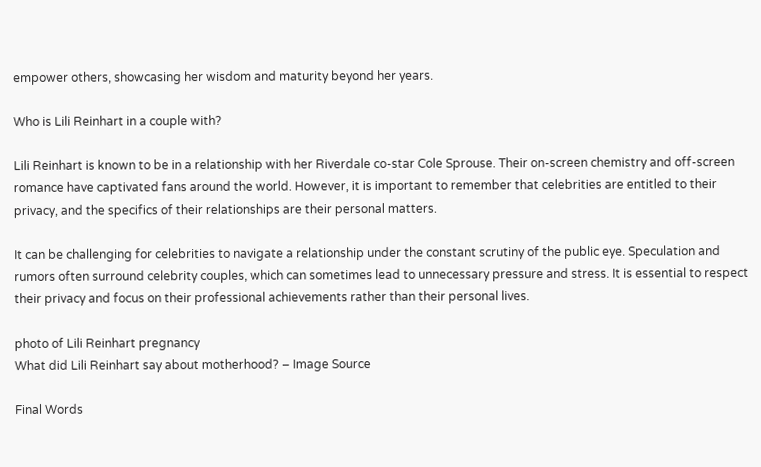empower others, showcasing her wisdom and maturity beyond her years.

Who is Lili Reinhart in a couple with?

Lili Reinhart is known to be in a relationship with her Riverdale co-star Cole Sprouse. Their on-screen chemistry and off-screen romance have captivated fans around the world. However, it is important to remember that celebrities are entitled to their privacy, and the specifics of their relationships are their personal matters.

It can be challenging for celebrities to navigate a relationship under the constant scrutiny of the public eye. Speculation and rumors often surround celebrity couples, which can sometimes lead to unnecessary pressure and stress. It is essential to respect their privacy and focus on their professional achievements rather than their personal lives.

photo of Lili Reinhart pregnancy
What did Lili Reinhart say about motherhood? – Image Source

Final Words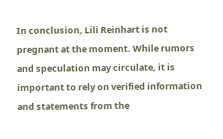In conclusion, Lili Reinhart is not pregnant at the moment. While rumors and speculation may circulate, it is important to rely on verified information and statements from the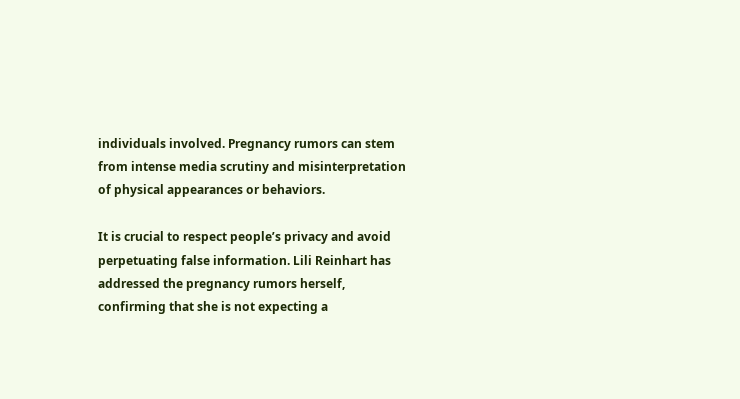individuals involved. Pregnancy rumors can stem from intense media scrutiny and misinterpretation of physical appearances or behaviors.

It is crucial to respect people’s privacy and avoid perpetuating false information. Lili Reinhart has addressed the pregnancy rumors herself, confirming that she is not expecting a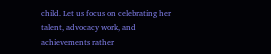child. Let us focus on celebrating her talent, advocacy work, and achievements rather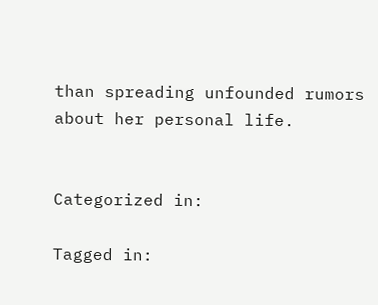than spreading unfounded rumors about her personal life.


Categorized in:

Tagged in: